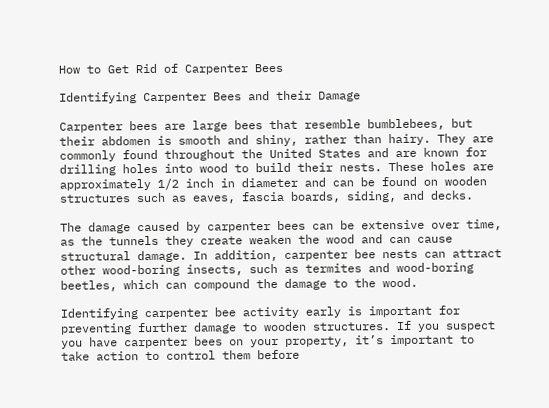How to Get Rid of Carpenter Bees

Identifying Carpenter Bees and their Damage

Carpenter bees are large bees that resemble bumblebees, but their abdomen is smooth and shiny, rather than hairy. They are commonly found throughout the United States and are known for drilling holes into wood to build their nests. These holes are approximately 1/2 inch in diameter and can be found on wooden structures such as eaves, fascia boards, siding, and decks.

The damage caused by carpenter bees can be extensive over time, as the tunnels they create weaken the wood and can cause structural damage. In addition, carpenter bee nests can attract other wood-boring insects, such as termites and wood-boring beetles, which can compound the damage to the wood.

Identifying carpenter bee activity early is important for preventing further damage to wooden structures. If you suspect you have carpenter bees on your property, it’s important to take action to control them before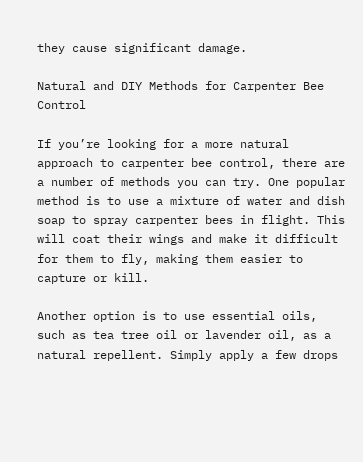they cause significant damage.

Natural and DIY Methods for Carpenter Bee Control

If you’re looking for a more natural approach to carpenter bee control, there are a number of methods you can try. One popular method is to use a mixture of water and dish soap to spray carpenter bees in flight. This will coat their wings and make it difficult for them to fly, making them easier to capture or kill.

Another option is to use essential oils, such as tea tree oil or lavender oil, as a natural repellent. Simply apply a few drops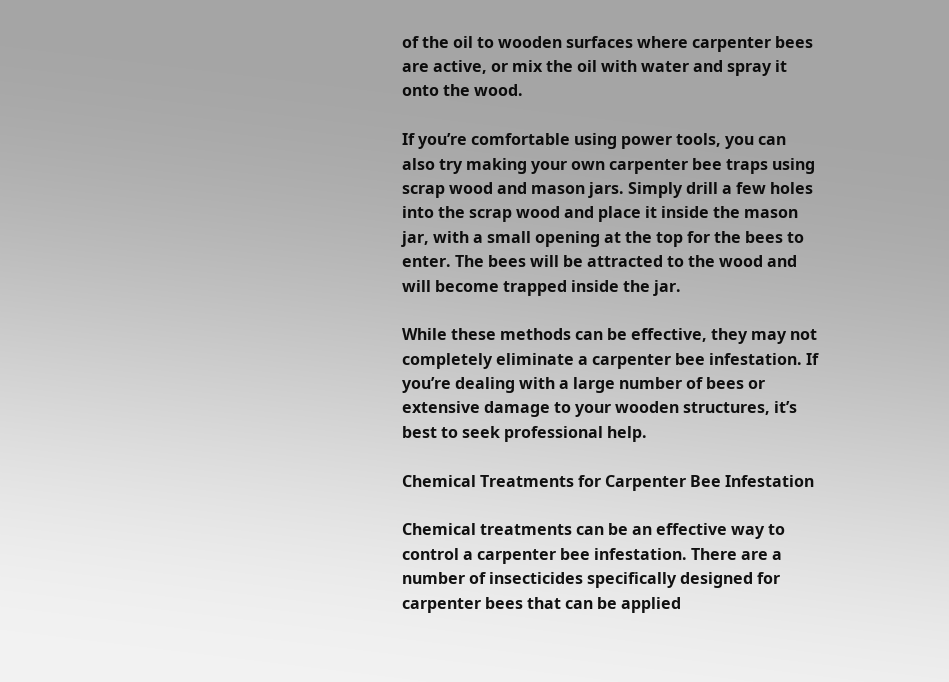of the oil to wooden surfaces where carpenter bees are active, or mix the oil with water and spray it onto the wood.

If you’re comfortable using power tools, you can also try making your own carpenter bee traps using scrap wood and mason jars. Simply drill a few holes into the scrap wood and place it inside the mason jar, with a small opening at the top for the bees to enter. The bees will be attracted to the wood and will become trapped inside the jar.

While these methods can be effective, they may not completely eliminate a carpenter bee infestation. If you’re dealing with a large number of bees or extensive damage to your wooden structures, it’s best to seek professional help.

Chemical Treatments for Carpenter Bee Infestation

Chemical treatments can be an effective way to control a carpenter bee infestation. There are a number of insecticides specifically designed for carpenter bees that can be applied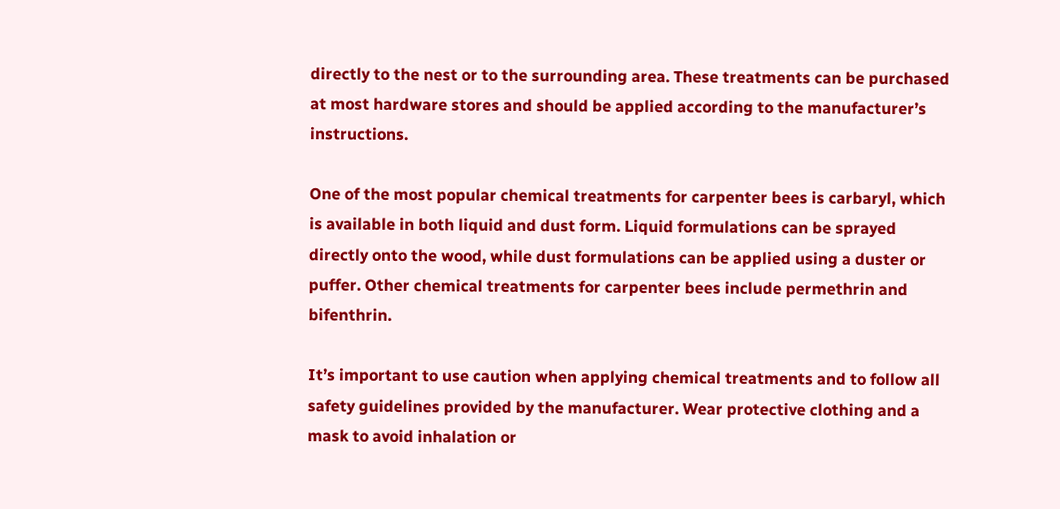directly to the nest or to the surrounding area. These treatments can be purchased at most hardware stores and should be applied according to the manufacturer’s instructions.

One of the most popular chemical treatments for carpenter bees is carbaryl, which is available in both liquid and dust form. Liquid formulations can be sprayed directly onto the wood, while dust formulations can be applied using a duster or puffer. Other chemical treatments for carpenter bees include permethrin and bifenthrin.

It’s important to use caution when applying chemical treatments and to follow all safety guidelines provided by the manufacturer. Wear protective clothing and a mask to avoid inhalation or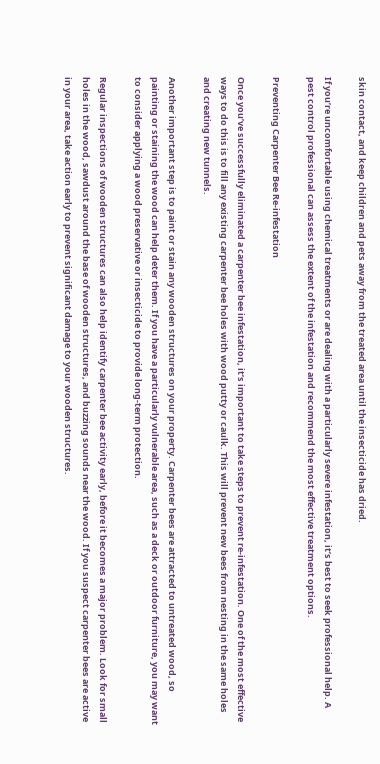skin contact, and keep children and pets away from the treated area until the insecticide has dried.

If you’re uncomfortable using chemical treatments or are dealing with a particularly severe infestation, it’s best to seek professional help. A pest control professional can assess the extent of the infestation and recommend the most effective treatment options.

Preventing Carpenter Bee Re-infestation

Once you’ve successfully eliminated a carpenter bee infestation, it’s important to take steps to prevent re-infestation. One of the most effective ways to do this is to fill any existing carpenter bee holes with wood putty or caulk. This will prevent new bees from nesting in the same holes and creating new tunnels.

Another important step is to paint or stain any wooden structures on your property. Carpenter bees are attracted to untreated wood, so painting or staining the wood can help deter them. If you have a particularly vulnerable area, such as a deck or outdoor furniture, you may want to consider applying a wood preservative or insecticide to provide long-term protection.

Regular inspections of wooden structures can also help identify carpenter bee activity early, before it becomes a major problem. Look for small holes in the wood, sawdust around the base of wooden structures, and buzzing sounds near the wood. If you suspect carpenter bees are active in your area, take action early to prevent significant damage to your wooden structures.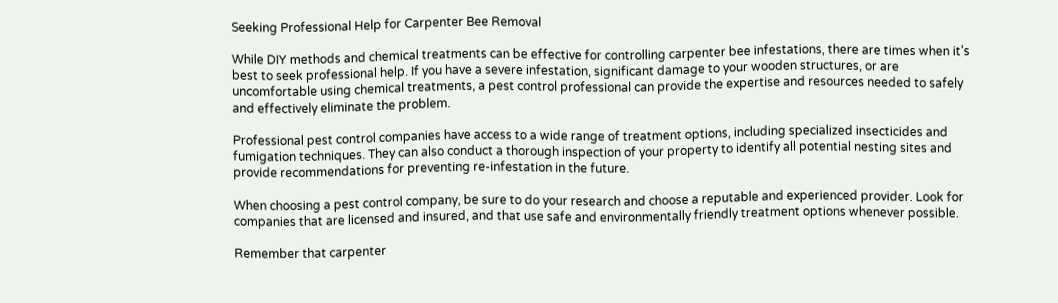Seeking Professional Help for Carpenter Bee Removal

While DIY methods and chemical treatments can be effective for controlling carpenter bee infestations, there are times when it’s best to seek professional help. If you have a severe infestation, significant damage to your wooden structures, or are uncomfortable using chemical treatments, a pest control professional can provide the expertise and resources needed to safely and effectively eliminate the problem.

Professional pest control companies have access to a wide range of treatment options, including specialized insecticides and fumigation techniques. They can also conduct a thorough inspection of your property to identify all potential nesting sites and provide recommendations for preventing re-infestation in the future.

When choosing a pest control company, be sure to do your research and choose a reputable and experienced provider. Look for companies that are licensed and insured, and that use safe and environmentally friendly treatment options whenever possible.

Remember that carpenter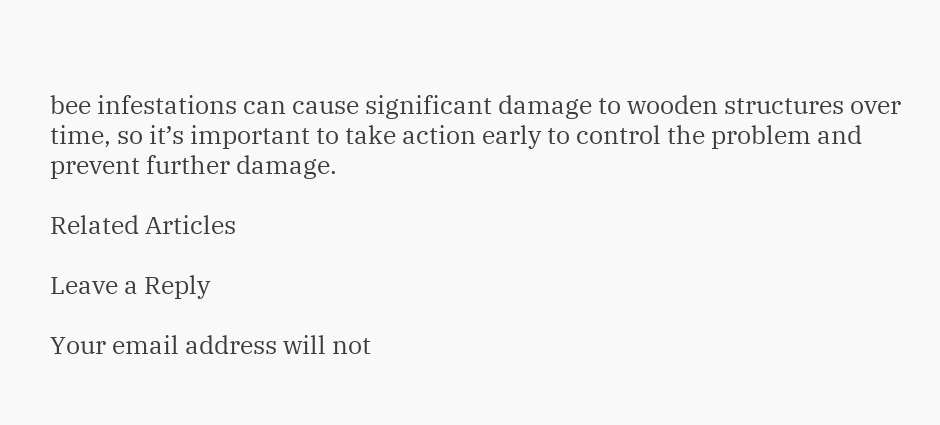bee infestations can cause significant damage to wooden structures over time, so it’s important to take action early to control the problem and prevent further damage.

Related Articles

Leave a Reply

Your email address will not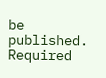be published. Required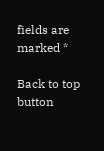fields are marked *

Back to top button